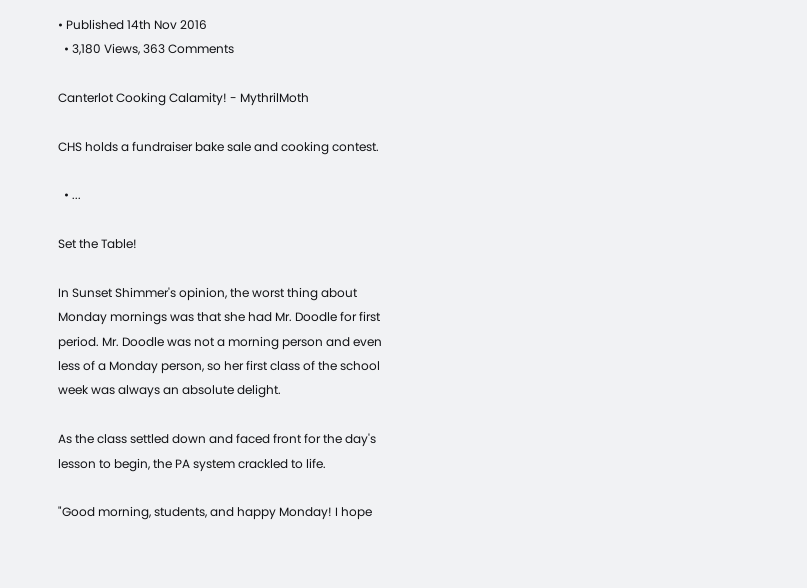• Published 14th Nov 2016
  • 3,180 Views, 363 Comments

Canterlot Cooking Calamity! - MythrilMoth

CHS holds a fundraiser bake sale and cooking contest.

  • ...

Set the Table!

In Sunset Shimmer's opinion, the worst thing about Monday mornings was that she had Mr. Doodle for first period. Mr. Doodle was not a morning person and even less of a Monday person, so her first class of the school week was always an absolute delight.

As the class settled down and faced front for the day's lesson to begin, the PA system crackled to life.

"Good morning, students, and happy Monday! I hope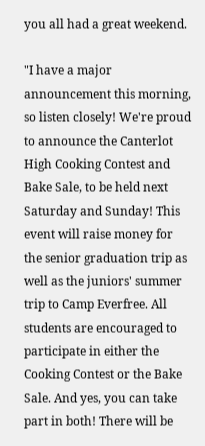you all had a great weekend.

"I have a major announcement this morning, so listen closely! We're proud to announce the Canterlot High Cooking Contest and Bake Sale, to be held next Saturday and Sunday! This event will raise money for the senior graduation trip as well as the juniors' summer trip to Camp Everfree. All students are encouraged to participate in either the Cooking Contest or the Bake Sale. And yes, you can take part in both! There will be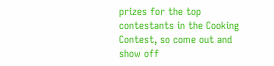prizes for the top contestants in the Cooking Contest, so come out and show off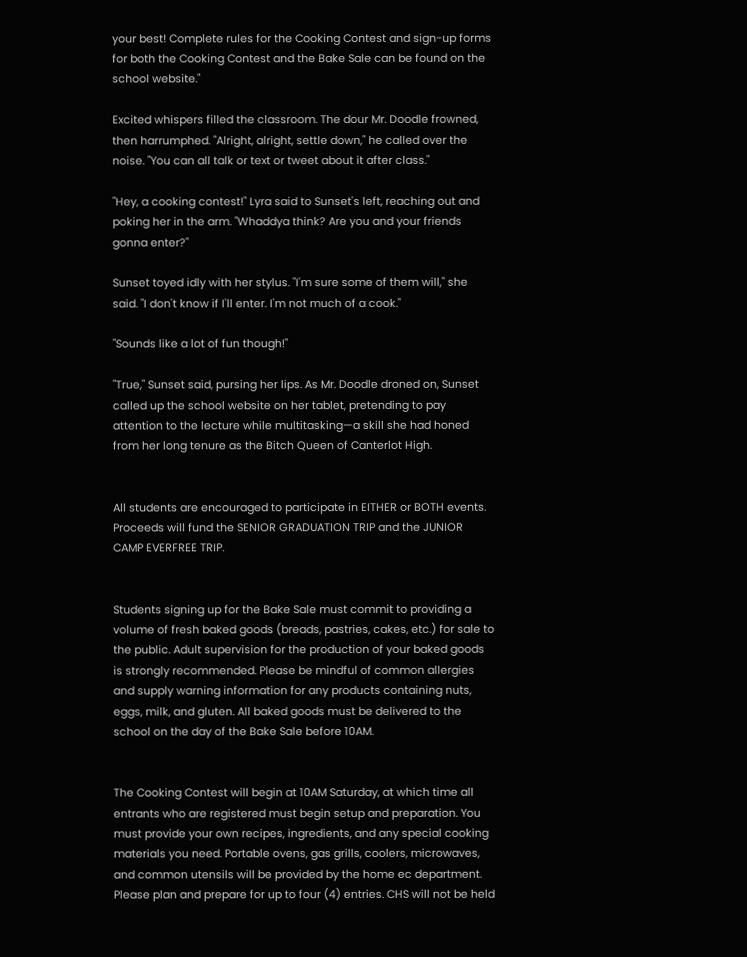your best! Complete rules for the Cooking Contest and sign-up forms for both the Cooking Contest and the Bake Sale can be found on the school website."

Excited whispers filled the classroom. The dour Mr. Doodle frowned, then harrumphed. "Alright, alright, settle down," he called over the noise. "You can all talk or text or tweet about it after class."

"Hey, a cooking contest!" Lyra said to Sunset's left, reaching out and poking her in the arm. "Whaddya think? Are you and your friends gonna enter?"

Sunset toyed idly with her stylus. "I'm sure some of them will," she said. "I don't know if I'll enter. I'm not much of a cook."

"Sounds like a lot of fun though!"

"True," Sunset said, pursing her lips. As Mr. Doodle droned on, Sunset called up the school website on her tablet, pretending to pay attention to the lecture while multitasking—a skill she had honed from her long tenure as the Bitch Queen of Canterlot High.


All students are encouraged to participate in EITHER or BOTH events. Proceeds will fund the SENIOR GRADUATION TRIP and the JUNIOR CAMP EVERFREE TRIP.


Students signing up for the Bake Sale must commit to providing a volume of fresh baked goods (breads, pastries, cakes, etc.) for sale to the public. Adult supervision for the production of your baked goods is strongly recommended. Please be mindful of common allergies and supply warning information for any products containing nuts, eggs, milk, and gluten. All baked goods must be delivered to the school on the day of the Bake Sale before 10AM.


The Cooking Contest will begin at 10AM Saturday, at which time all entrants who are registered must begin setup and preparation. You must provide your own recipes, ingredients, and any special cooking materials you need. Portable ovens, gas grills, coolers, microwaves, and common utensils will be provided by the home ec department. Please plan and prepare for up to four (4) entries. CHS will not be held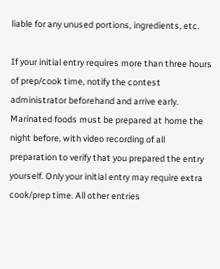liable for any unused portions, ingredients, etc.

If your initial entry requires more than three hours of prep/cook time, notify the contest administrator beforehand and arrive early. Marinated foods must be prepared at home the night before, with video recording of all preparation to verify that you prepared the entry yourself. Only your initial entry may require extra cook/prep time. All other entries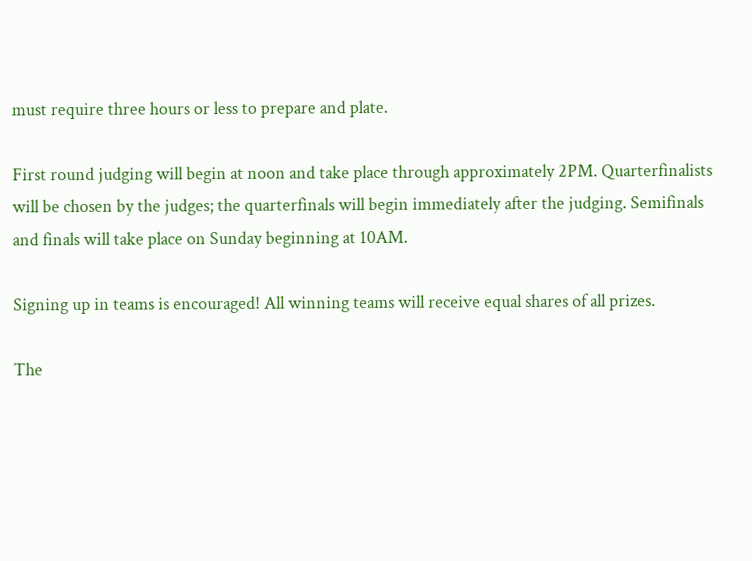must require three hours or less to prepare and plate.

First round judging will begin at noon and take place through approximately 2PM. Quarterfinalists will be chosen by the judges; the quarterfinals will begin immediately after the judging. Semifinals and finals will take place on Sunday beginning at 10AM.

Signing up in teams is encouraged! All winning teams will receive equal shares of all prizes.

The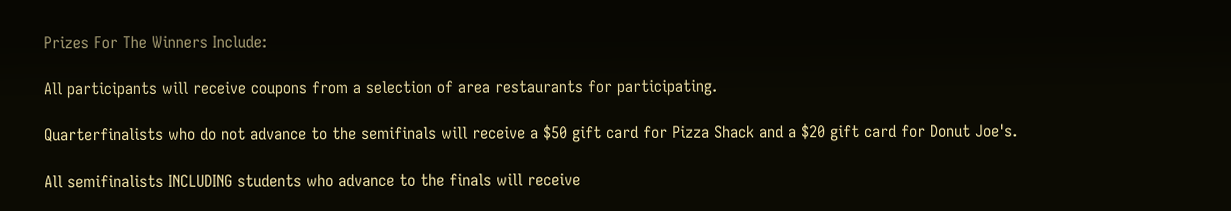Prizes For The Winners Include:

All participants will receive coupons from a selection of area restaurants for participating.

Quarterfinalists who do not advance to the semifinals will receive a $50 gift card for Pizza Shack and a $20 gift card for Donut Joe's.

All semifinalists INCLUDING students who advance to the finals will receive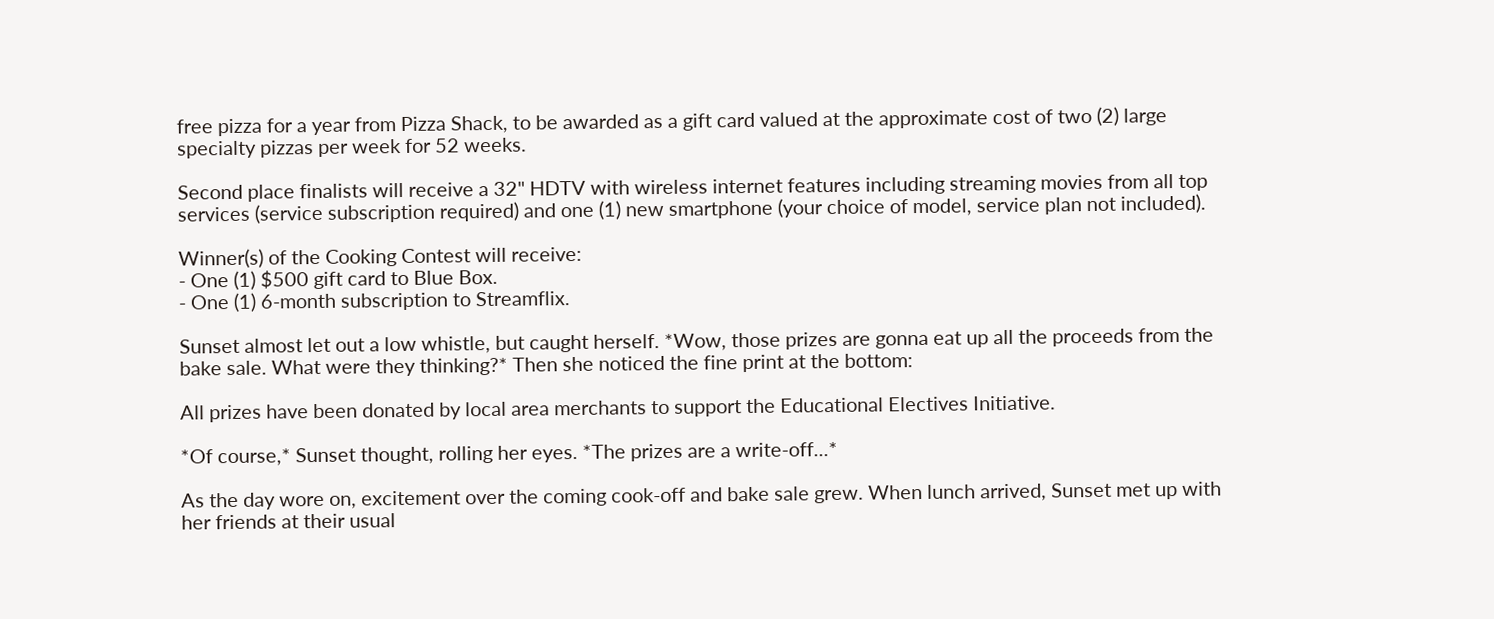free pizza for a year from Pizza Shack, to be awarded as a gift card valued at the approximate cost of two (2) large specialty pizzas per week for 52 weeks.

Second place finalists will receive a 32" HDTV with wireless internet features including streaming movies from all top services (service subscription required) and one (1) new smartphone (your choice of model, service plan not included).

Winner(s) of the Cooking Contest will receive:
- One (1) $500 gift card to Blue Box.
- One (1) 6-month subscription to Streamflix.

Sunset almost let out a low whistle, but caught herself. *Wow, those prizes are gonna eat up all the proceeds from the bake sale. What were they thinking?* Then she noticed the fine print at the bottom:

All prizes have been donated by local area merchants to support the Educational Electives Initiative.

*Of course,* Sunset thought, rolling her eyes. *The prizes are a write-off...*

As the day wore on, excitement over the coming cook-off and bake sale grew. When lunch arrived, Sunset met up with her friends at their usual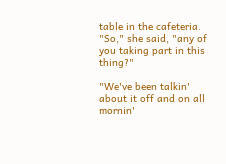table in the cafeteria. "So," she said, "any of you taking part in this thing?"

"We've been talkin' about it off and on all mornin'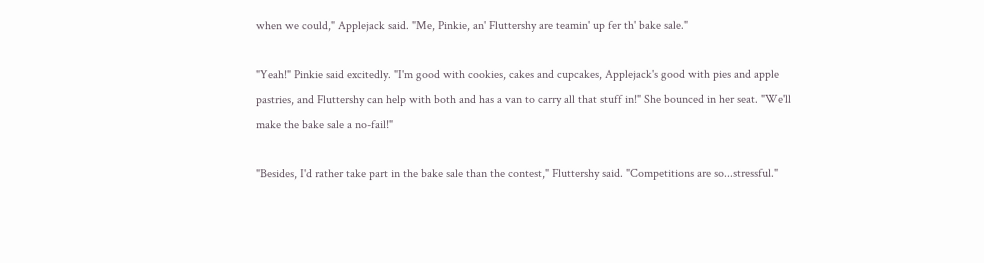when we could," Applejack said. "Me, Pinkie, an' Fluttershy are teamin' up fer th' bake sale."

"Yeah!" Pinkie said excitedly. "I'm good with cookies, cakes and cupcakes, Applejack's good with pies and apple pastries, and Fluttershy can help with both and has a van to carry all that stuff in!" She bounced in her seat. "We'll make the bake sale a no-fail!"

"Besides, I'd rather take part in the bake sale than the contest," Fluttershy said. "Competitions are so...stressful."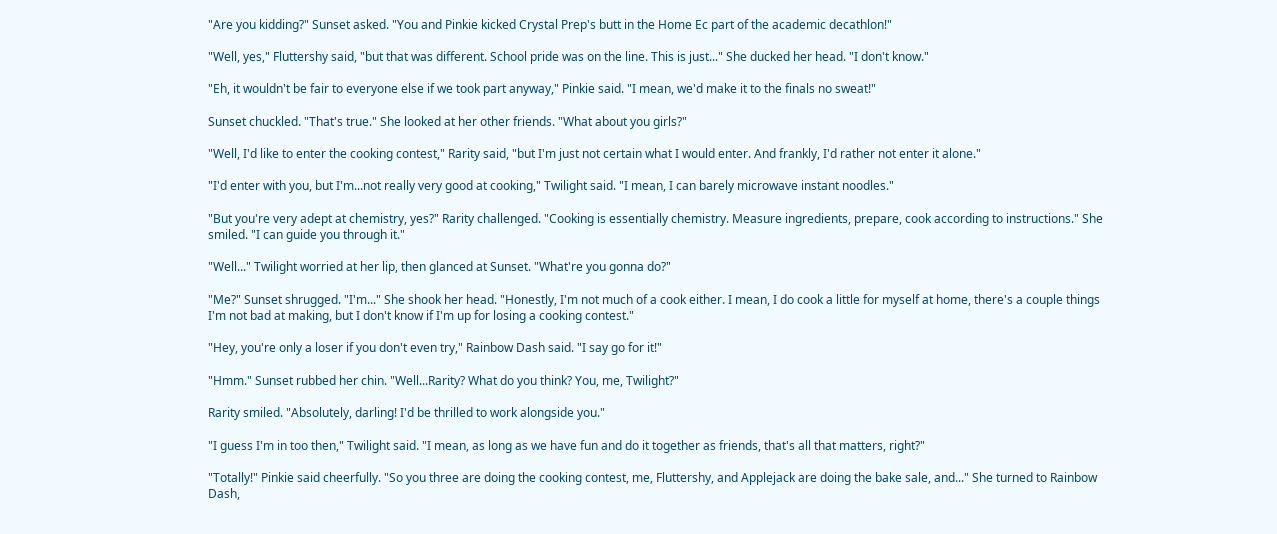"Are you kidding?" Sunset asked. "You and Pinkie kicked Crystal Prep's butt in the Home Ec part of the academic decathlon!"

"Well, yes," Fluttershy said, "but that was different. School pride was on the line. This is just..." She ducked her head. "I don't know."

"Eh, it wouldn't be fair to everyone else if we took part anyway," Pinkie said. "I mean, we'd make it to the finals no sweat!"

Sunset chuckled. "That's true." She looked at her other friends. "What about you girls?"

"Well, I'd like to enter the cooking contest," Rarity said, "but I'm just not certain what I would enter. And frankly, I'd rather not enter it alone."

"I'd enter with you, but I'm...not really very good at cooking," Twilight said. "I mean, I can barely microwave instant noodles."

"But you're very adept at chemistry, yes?" Rarity challenged. "Cooking is essentially chemistry. Measure ingredients, prepare, cook according to instructions." She smiled. "I can guide you through it."

"Well..." Twilight worried at her lip, then glanced at Sunset. "What're you gonna do?"

"Me?" Sunset shrugged. "I'm..." She shook her head. "Honestly, I'm not much of a cook either. I mean, I do cook a little for myself at home, there's a couple things I'm not bad at making, but I don't know if I'm up for losing a cooking contest."

"Hey, you're only a loser if you don't even try," Rainbow Dash said. "I say go for it!"

"Hmm." Sunset rubbed her chin. "Well...Rarity? What do you think? You, me, Twilight?"

Rarity smiled. "Absolutely, darling! I'd be thrilled to work alongside you."

"I guess I'm in too then," Twilight said. "I mean, as long as we have fun and do it together as friends, that's all that matters, right?"

"Totally!" Pinkie said cheerfully. "So you three are doing the cooking contest, me, Fluttershy, and Applejack are doing the bake sale, and..." She turned to Rainbow Dash,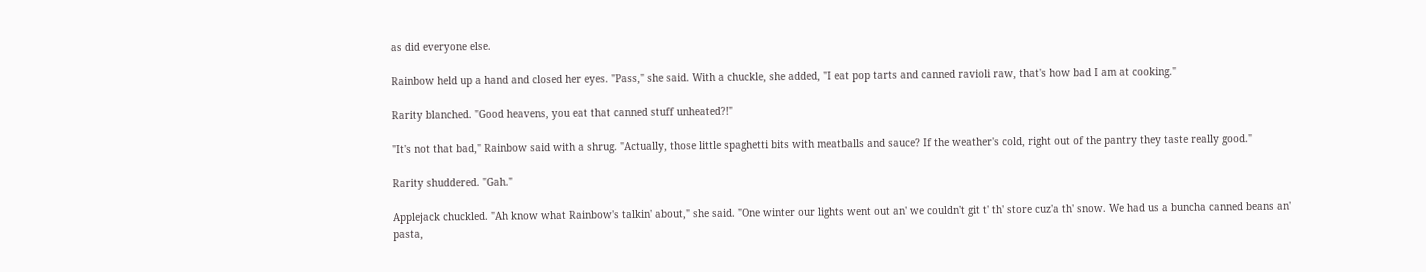as did everyone else.

Rainbow held up a hand and closed her eyes. "Pass," she said. With a chuckle, she added, "I eat pop tarts and canned ravioli raw, that's how bad I am at cooking."

Rarity blanched. "Good heavens, you eat that canned stuff unheated?!"

"It's not that bad," Rainbow said with a shrug. "Actually, those little spaghetti bits with meatballs and sauce? If the weather's cold, right out of the pantry they taste really good."

Rarity shuddered. "Gah."

Applejack chuckled. "Ah know what Rainbow's talkin' about," she said. "One winter our lights went out an' we couldn't git t' th' store cuz'a th' snow. We had us a buncha canned beans an' pasta,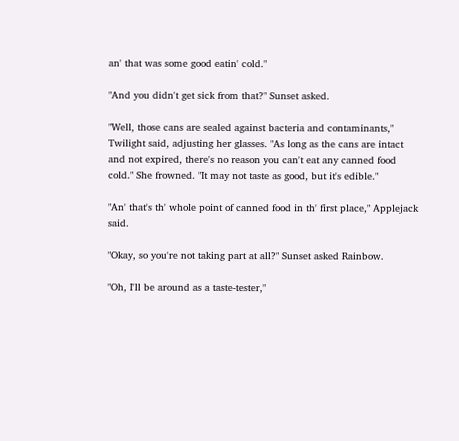an' that was some good eatin' cold."

"And you didn't get sick from that?" Sunset asked.

"Well, those cans are sealed against bacteria and contaminants," Twilight said, adjusting her glasses. "As long as the cans are intact and not expired, there's no reason you can't eat any canned food cold." She frowned. "It may not taste as good, but it's edible."

"An' that's th' whole point of canned food in th' first place," Applejack said.

"Okay, so you're not taking part at all?" Sunset asked Rainbow.

"Oh, I'll be around as a taste-tester,"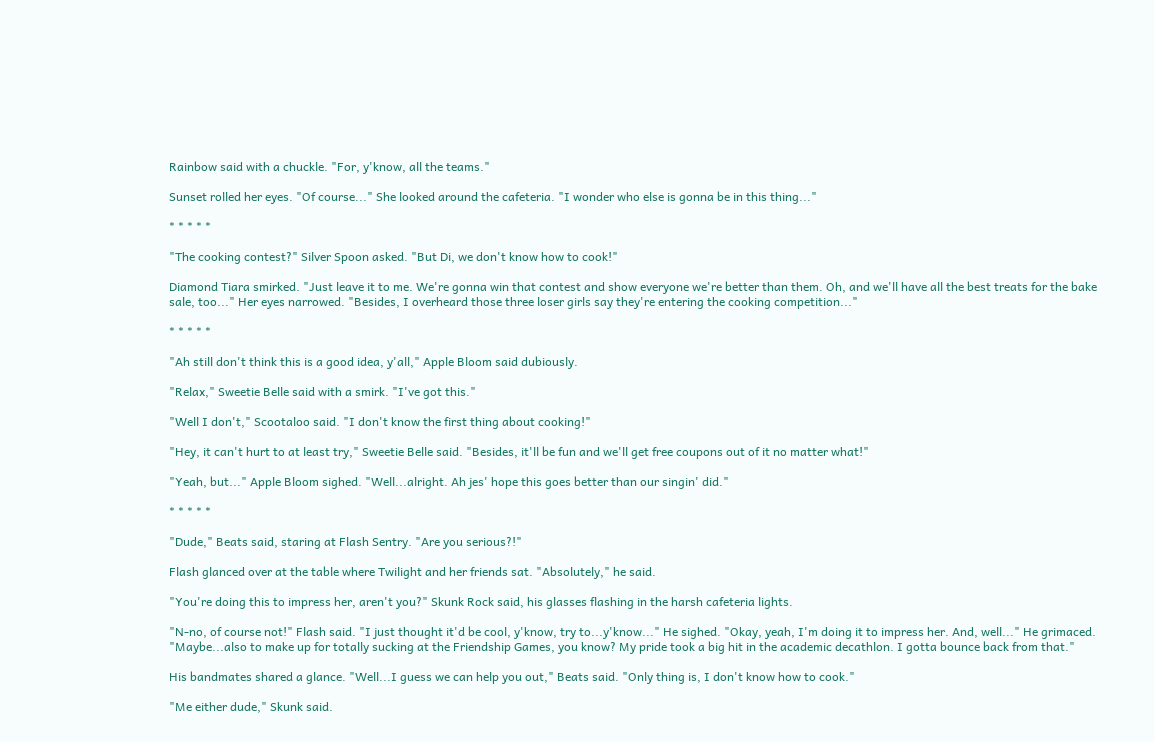Rainbow said with a chuckle. "For, y'know, all the teams."

Sunset rolled her eyes. "Of course..." She looked around the cafeteria. "I wonder who else is gonna be in this thing..."

* * * * *

"The cooking contest?" Silver Spoon asked. "But Di, we don't know how to cook!"

Diamond Tiara smirked. "Just leave it to me. We're gonna win that contest and show everyone we're better than them. Oh, and we'll have all the best treats for the bake sale, too..." Her eyes narrowed. "Besides, I overheard those three loser girls say they're entering the cooking competition..."

* * * * *

"Ah still don't think this is a good idea, y'all," Apple Bloom said dubiously.

"Relax," Sweetie Belle said with a smirk. "I've got this."

"Well I don't," Scootaloo said. "I don't know the first thing about cooking!"

"Hey, it can't hurt to at least try," Sweetie Belle said. "Besides, it'll be fun and we'll get free coupons out of it no matter what!"

"Yeah, but..." Apple Bloom sighed. "Well...alright. Ah jes' hope this goes better than our singin' did."

* * * * *

"Dude," Beats said, staring at Flash Sentry. "Are you serious?!"

Flash glanced over at the table where Twilight and her friends sat. "Absolutely," he said.

"You're doing this to impress her, aren't you?" Skunk Rock said, his glasses flashing in the harsh cafeteria lights.

"N-no, of course not!" Flash said. "I just thought it'd be cool, y'know, try to...y'know..." He sighed. "Okay, yeah, I'm doing it to impress her. And, well..." He grimaced. "Maybe...also to make up for totally sucking at the Friendship Games, you know? My pride took a big hit in the academic decathlon. I gotta bounce back from that."

His bandmates shared a glance. "Well...I guess we can help you out," Beats said. "Only thing is, I don't know how to cook."

"Me either dude," Skunk said.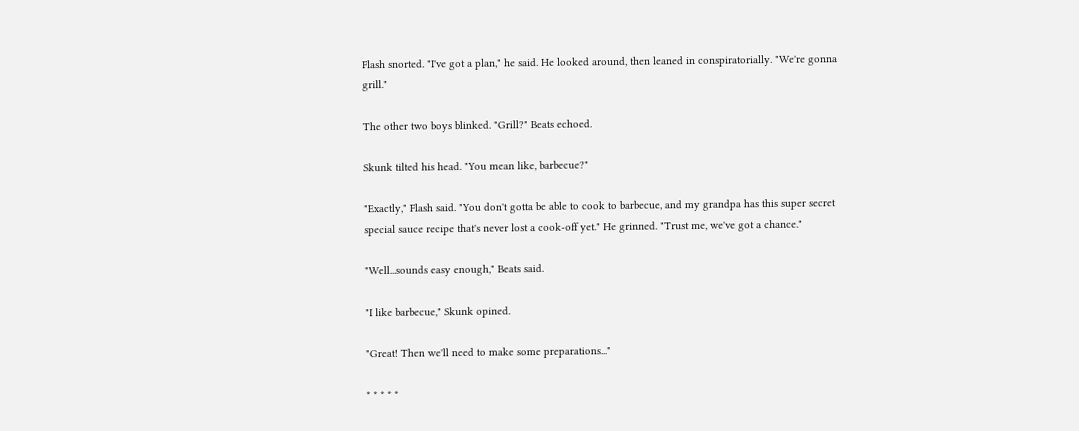Flash snorted. "I've got a plan," he said. He looked around, then leaned in conspiratorially. "We're gonna grill."

The other two boys blinked. "Grill?" Beats echoed.

Skunk tilted his head. "You mean like, barbecue?"

"Exactly," Flash said. "You don't gotta be able to cook to barbecue, and my grandpa has this super secret special sauce recipe that's never lost a cook-off yet." He grinned. "Trust me, we've got a chance."

"Well...sounds easy enough," Beats said.

"I like barbecue," Skunk opined.

"Great! Then we'll need to make some preparations..."

* * * * *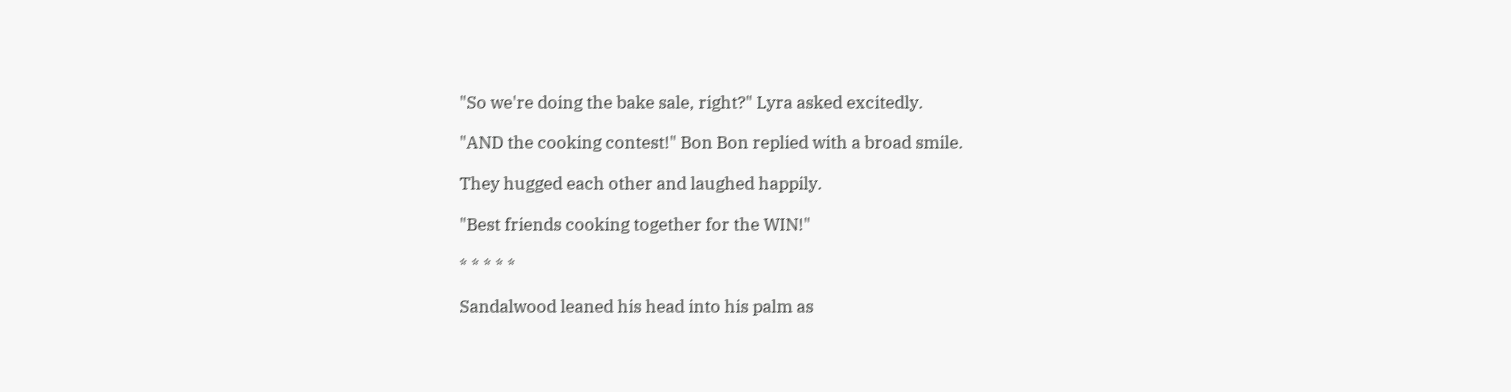"So we're doing the bake sale, right?" Lyra asked excitedly.

"AND the cooking contest!" Bon Bon replied with a broad smile.

They hugged each other and laughed happily.

"Best friends cooking together for the WIN!"

* * * * *

Sandalwood leaned his head into his palm as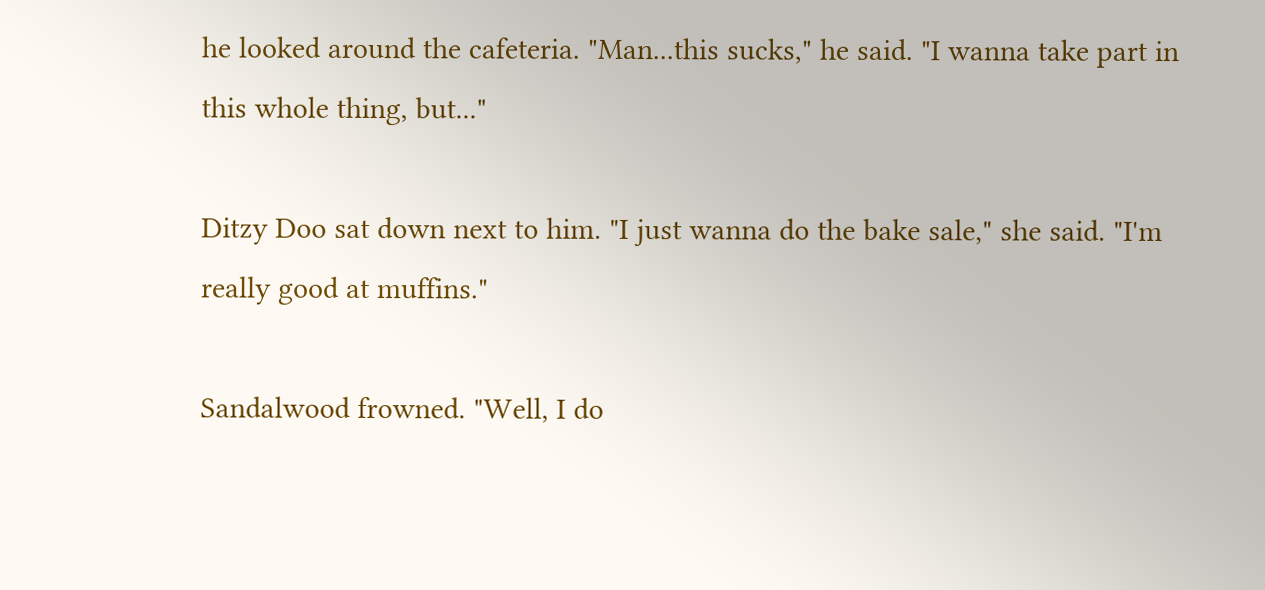he looked around the cafeteria. "Man...this sucks," he said. "I wanna take part in this whole thing, but..."

Ditzy Doo sat down next to him. "I just wanna do the bake sale," she said. "I'm really good at muffins."

Sandalwood frowned. "Well, I do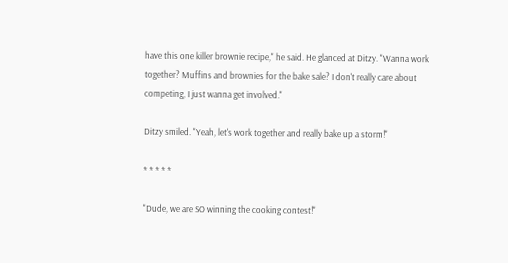have this one killer brownie recipe," he said. He glanced at Ditzy. "Wanna work together? Muffins and brownies for the bake sale? I don't really care about competing, I just wanna get involved."

Ditzy smiled. "Yeah, let's work together and really bake up a storm!"

* * * * *

"Dude, we are SO winning the cooking contest!"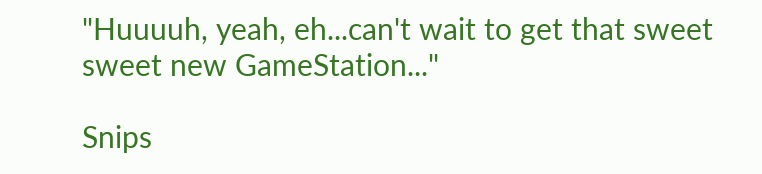"Huuuuh, yeah, eh...can't wait to get that sweet sweet new GameStation..."

Snips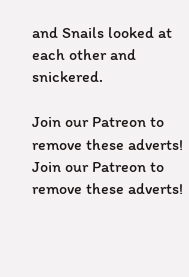and Snails looked at each other and snickered.

Join our Patreon to remove these adverts!
Join our Patreon to remove these adverts!